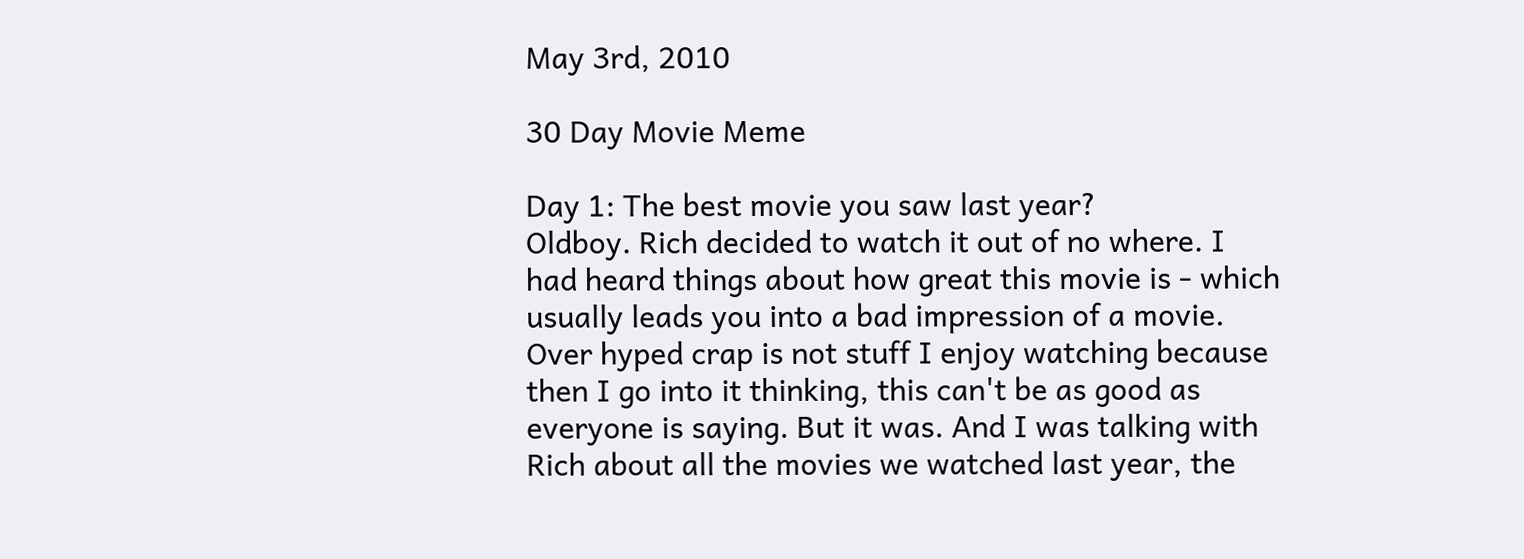May 3rd, 2010

30 Day Movie Meme

Day 1: The best movie you saw last year?
Oldboy. Rich decided to watch it out of no where. I had heard things about how great this movie is - which usually leads you into a bad impression of a movie. Over hyped crap is not stuff I enjoy watching because then I go into it thinking, this can't be as good as everyone is saying. But it was. And I was talking with Rich about all the movies we watched last year, the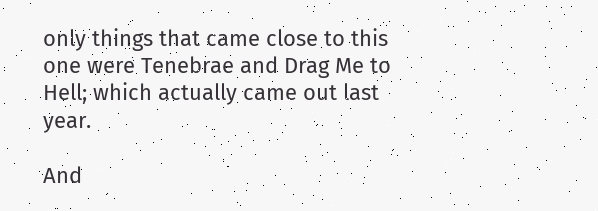only things that came close to this one were Tenebrae and Drag Me to Hell; which actually came out last year.

And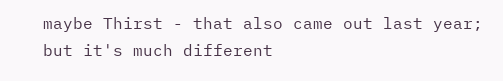maybe Thirst - that also came out last year; but it's much different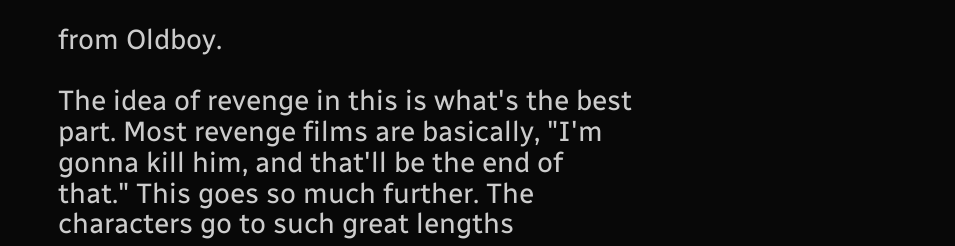from Oldboy.

The idea of revenge in this is what's the best part. Most revenge films are basically, "I'm gonna kill him, and that'll be the end of that." This goes so much further. The characters go to such great lengths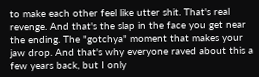to make each other feel like utter shit. That's real revenge. And that's the slap in the face you get near the ending. The "gotchya" moment that makes your jaw drop. And that's why everyone raved about this a few years back, but I only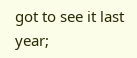got to see it last year;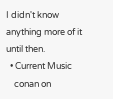I didn't know anything more of it until then.
  • Current Music
    conan on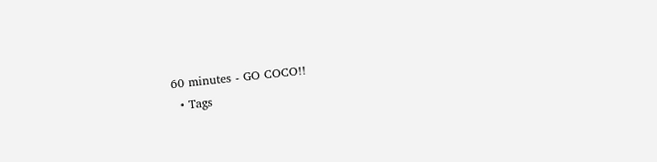60 minutes - GO COCO!!
  • Tags